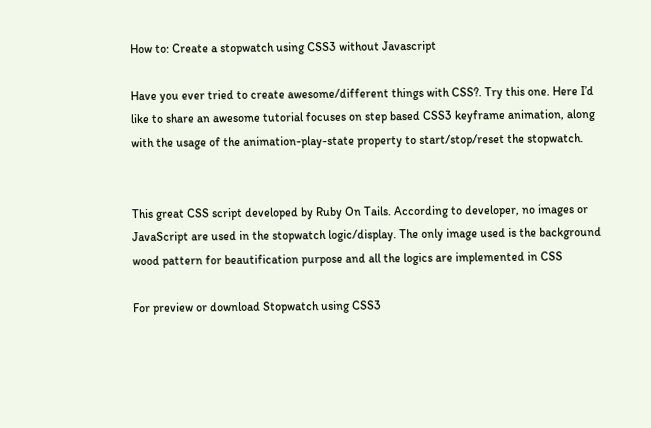How to: Create a stopwatch using CSS3 without Javascript

Have you ever tried to create awesome/different things with CSS?. Try this one. Here I’d like to share an awesome tutorial focuses on step based CSS3 keyframe animation, along with the usage of the animation-play-state property to start/stop/reset the stopwatch.


This great CSS script developed by Ruby On Tails. According to developer, no images or JavaScript are used in the stopwatch logic/display. The only image used is the background wood pattern for beautification purpose and all the logics are implemented in CSS

For preview or download Stopwatch using CSS3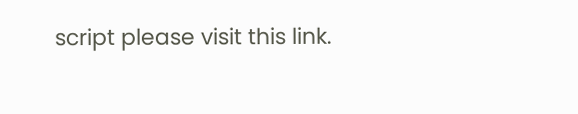script please visit this link.